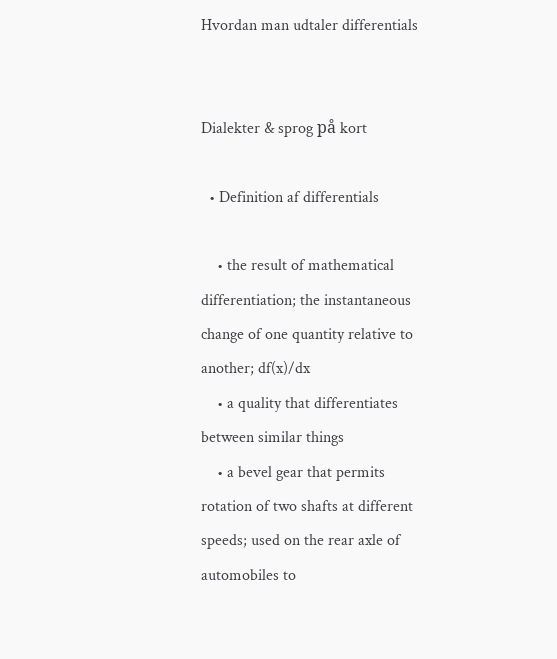Hvordan man udtaler differentials


Dialekter & sprog på kort

  • Definition af differentials

    • the result of mathematical differentiation; the instantaneous change of one quantity relative to another; df(x)/dx
    • a quality that differentiates between similar things
    • a bevel gear that permits rotation of two shafts at different speeds; used on the rear axle of automobiles to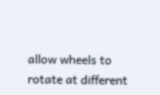allow wheels to rotate at different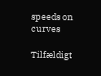speeds on curves

Tilfældigt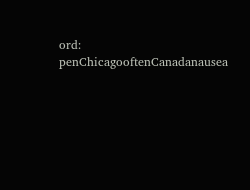ord: penChicagooftenCanadanausea